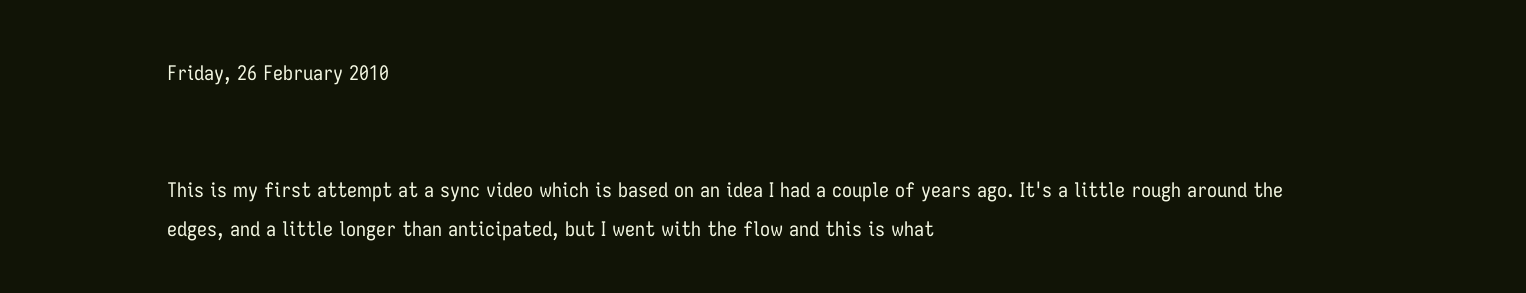Friday, 26 February 2010


This is my first attempt at a sync video which is based on an idea I had a couple of years ago. It's a little rough around the edges, and a little longer than anticipated, but I went with the flow and this is what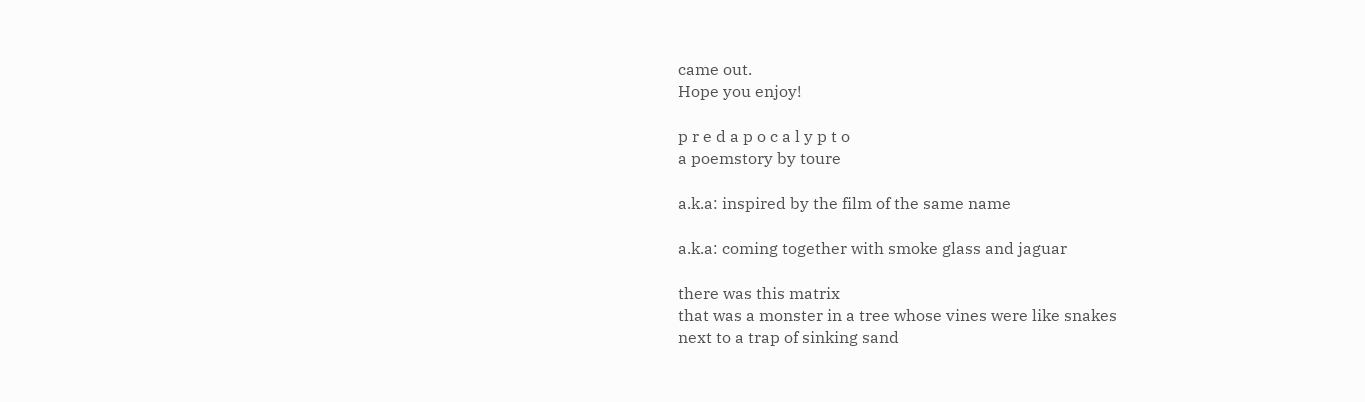came out.
Hope you enjoy!

p r e d a p o c a l y p t o
a poemstory by toure

a.k.a: inspired by the film of the same name

a.k.a: coming together with smoke glass and jaguar

there was this matrix
that was a monster in a tree whose vines were like snakes
next to a trap of sinking sand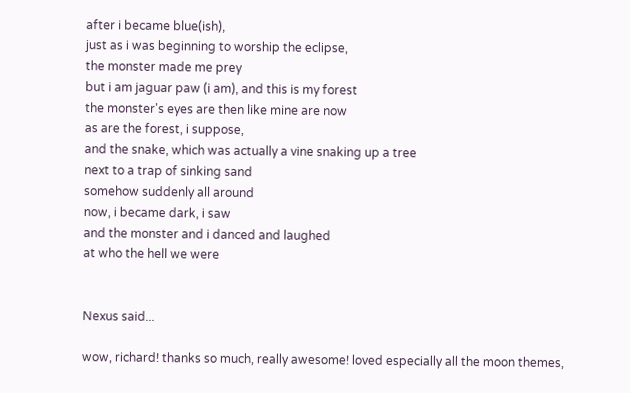after i became blue(ish),
just as i was beginning to worship the eclipse,
the monster made me prey
but i am jaguar paw (i am), and this is my forest
the monster's eyes are then like mine are now
as are the forest, i suppose,
and the snake, which was actually a vine snaking up a tree
next to a trap of sinking sand
somehow suddenly all around
now, i became dark, i saw
and the monster and i danced and laughed
at who the hell we were


Nexus said...

wow, richard! thanks so much, really awesome! loved especially all the moon themes,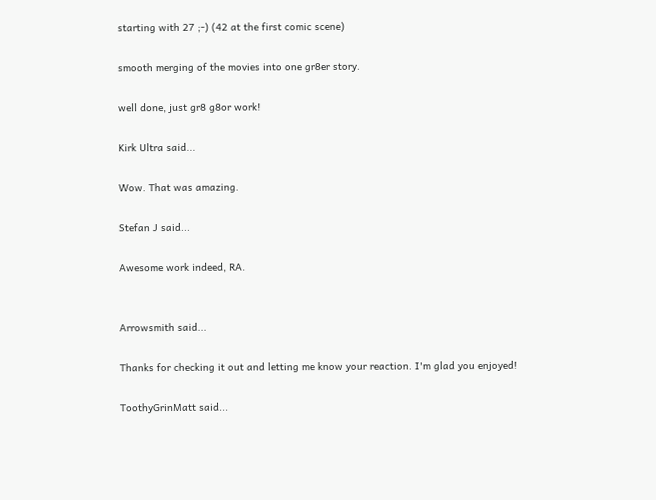starting with 27 ;-) (42 at the first comic scene)

smooth merging of the movies into one gr8er story.

well done, just gr8 g8or work!

Kirk Ultra said...

Wow. That was amazing.

Stefan J said...

Awesome work indeed, RA.


Arrowsmith said...

Thanks for checking it out and letting me know your reaction. I'm glad you enjoyed!

ToothyGrinMatt said...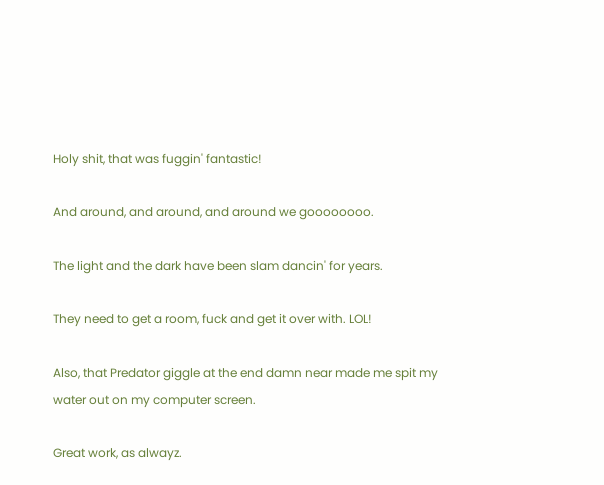Holy shit, that was fuggin' fantastic!

And around, and around, and around we goooooooo.

The light and the dark have been slam dancin' for years.

They need to get a room, fuck and get it over with. LOL!

Also, that Predator giggle at the end damn near made me spit my water out on my computer screen.

Great work, as alwayz.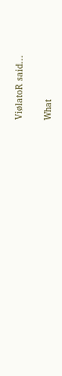ViølatoR said...

What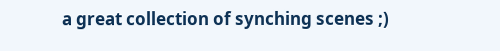a great collection of synching scenes ;)